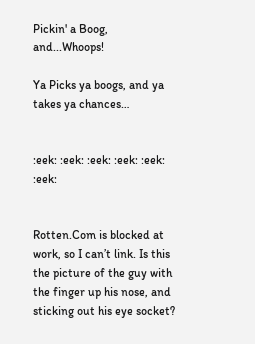Pickin' a Boog, and...Whoops!

Ya Picks ya boogs, and ya takes ya chances…


:eek: :eek: :eek: :eek: :eek: :eek:


Rotten.Com is blocked at work, so I can’t link. Is this the picture of the guy with the finger up his nose, and sticking out his eye socket?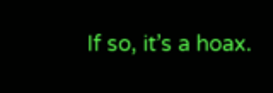If so, it’s a hoax.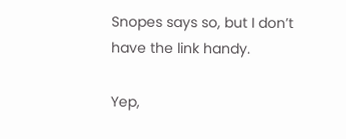Snopes says so, but I don’t have the link handy.

Yep,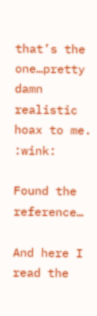that’s the one…pretty damn realistic hoax to me. :wink:

Found the reference…

And here I read the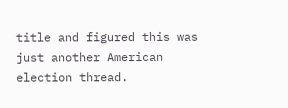title and figured this was just another American election thread.